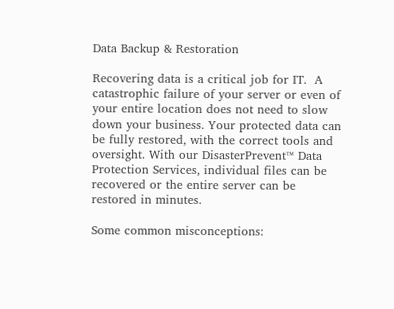Data Backup & Restoration

Recovering data is a critical job for IT.  A catastrophic failure of your server or even of your entire location does not need to slow down your business. Your protected data can be fully restored, with the correct tools and oversight. With our DisasterPrevent™ Data Protection Services, individual files can be recovered or the entire server can be restored in minutes.

Some common misconceptions: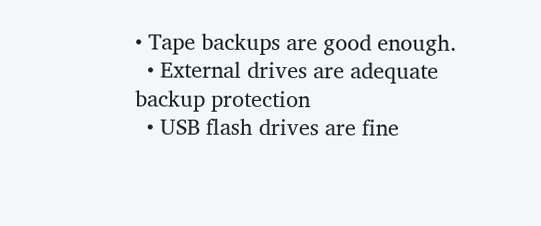• Tape backups are good enough.
  • External drives are adequate backup protection
  • USB flash drives are fine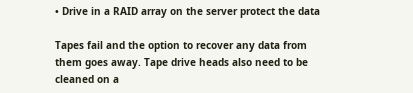• Drive in a RAID array on the server protect the data

Tapes fail and the option to recover any data from them goes away. Tape drive heads also need to be cleaned on a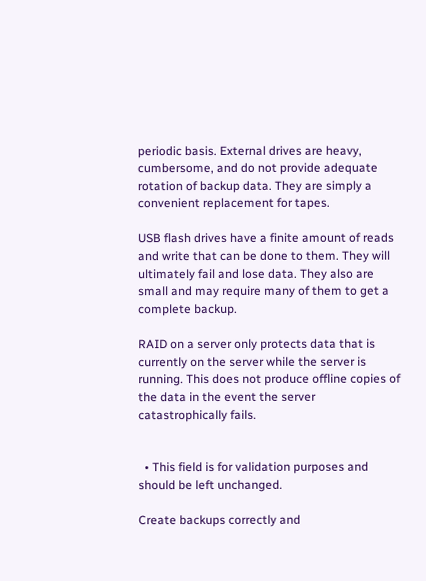periodic basis. External drives are heavy, cumbersome, and do not provide adequate rotation of backup data. They are simply a convenient replacement for tapes.

USB flash drives have a finite amount of reads and write that can be done to them. They will ultimately fail and lose data. They also are small and may require many of them to get a complete backup.

RAID on a server only protects data that is currently on the server while the server is running. This does not produce offline copies of the data in the event the server catastrophically fails.


  • This field is for validation purposes and should be left unchanged.

Create backups correctly and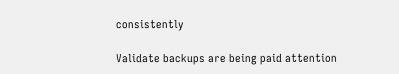consistently

Validate backups are being paid attention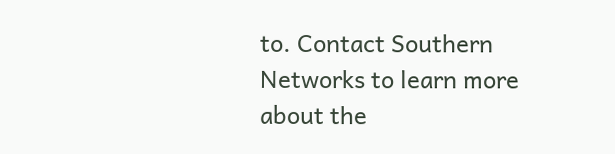to. Contact Southern Networks to learn more about the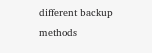different backup methods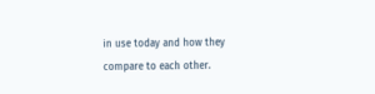in use today and how they compare to each other.